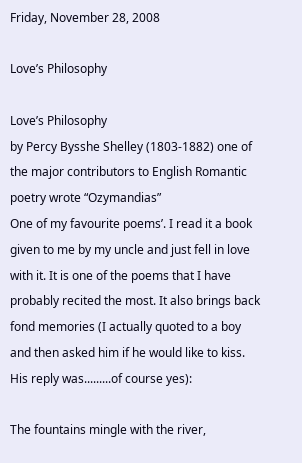Friday, November 28, 2008

Love’s Philosophy

Love’s Philosophy
by Percy Bysshe Shelley (1803-1882) one of the major contributors to English Romantic poetry wrote “Ozymandias”
One of my favourite poems’. I read it a book given to me by my uncle and just fell in love with it. It is one of the poems that I have probably recited the most. It also brings back fond memories (I actually quoted to a boy and then asked him if he would like to kiss. His reply was.........of course yes):

The fountains mingle with the river,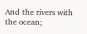And the rivers with the ocean;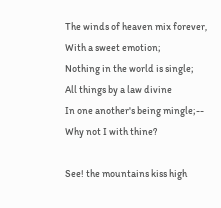The winds of heaven mix forever,
With a sweet emotion;
Nothing in the world is single;
All things by a law divine
In one another's being mingle;--
Why not I with thine?

See! the mountains kiss high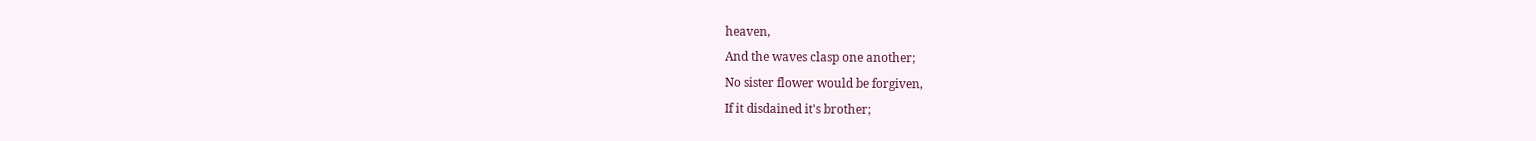heaven,
And the waves clasp one another;
No sister flower would be forgiven,
If it disdained it's brother;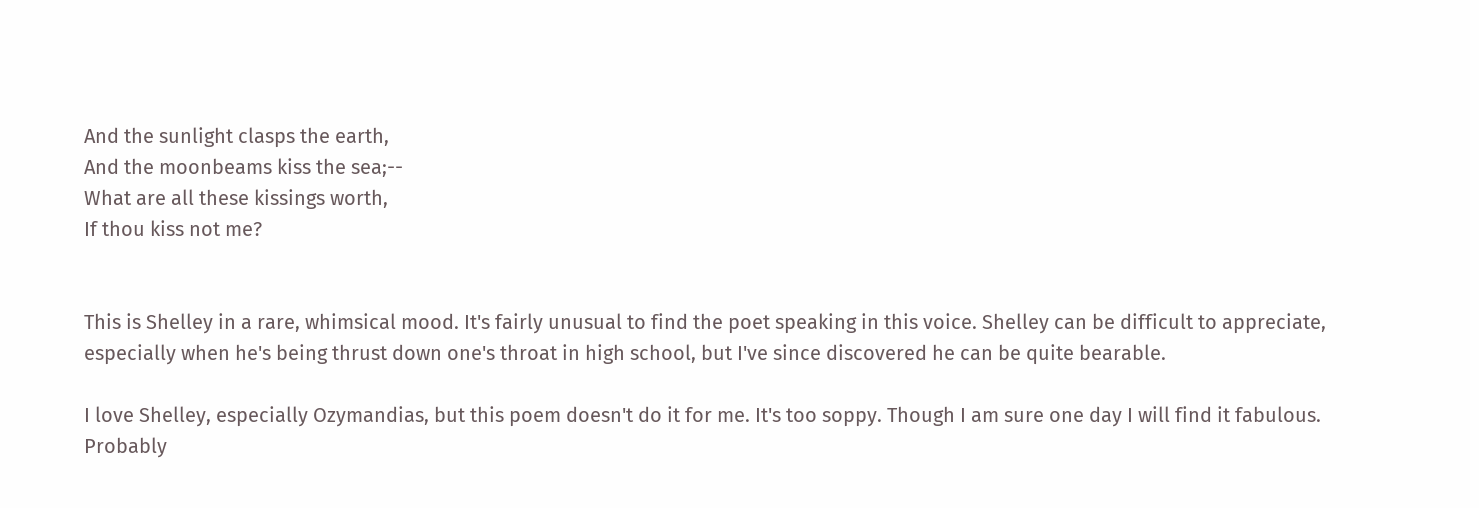And the sunlight clasps the earth,
And the moonbeams kiss the sea;--
What are all these kissings worth,
If thou kiss not me?


This is Shelley in a rare, whimsical mood. It's fairly unusual to find the poet speaking in this voice. Shelley can be difficult to appreciate, especially when he's being thrust down one's throat in high school, but I've since discovered he can be quite bearable.

I love Shelley, especially Ozymandias, but this poem doesn't do it for me. It's too soppy. Though I am sure one day I will find it fabulous. Probably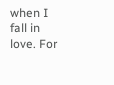when I fall in love. For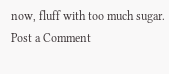now, fluff with too much sugar.
Post a Comment